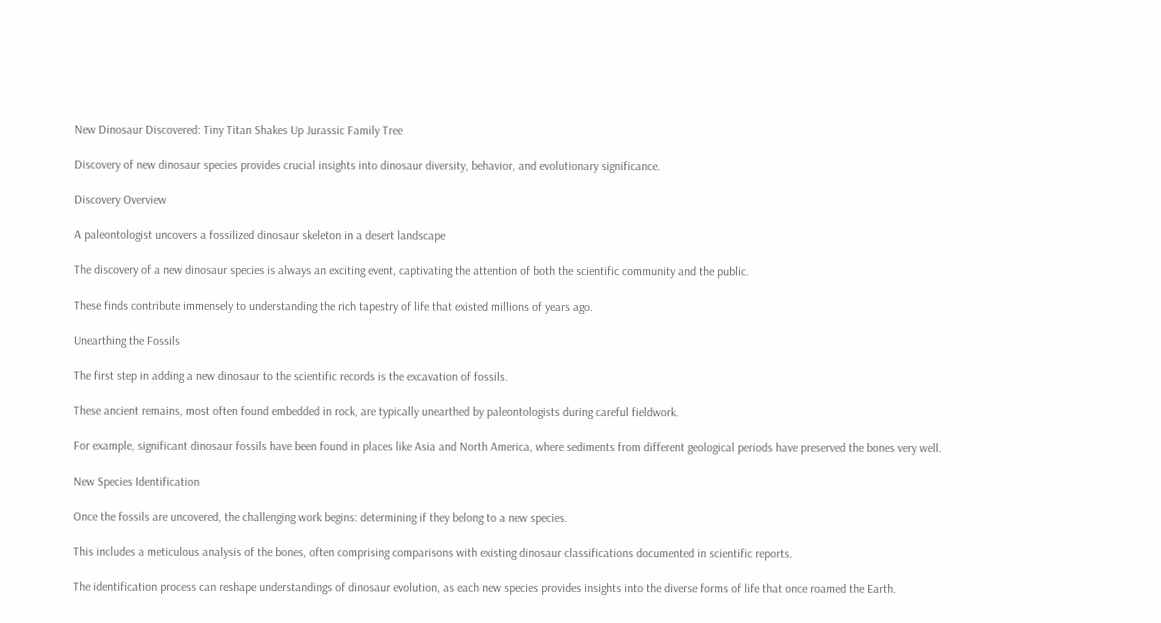New Dinosaur Discovered: Tiny Titan Shakes Up Jurassic Family Tree

Discovery of new dinosaur species provides crucial insights into dinosaur diversity, behavior, and evolutionary significance.

Discovery Overview

A paleontologist uncovers a fossilized dinosaur skeleton in a desert landscape

The discovery of a new dinosaur species is always an exciting event, captivating the attention of both the scientific community and the public.

These finds contribute immensely to understanding the rich tapestry of life that existed millions of years ago.

Unearthing the Fossils

The first step in adding a new dinosaur to the scientific records is the excavation of fossils.

These ancient remains, most often found embedded in rock, are typically unearthed by paleontologists during careful fieldwork.

For example, significant dinosaur fossils have been found in places like Asia and North America, where sediments from different geological periods have preserved the bones very well.

New Species Identification

Once the fossils are uncovered, the challenging work begins: determining if they belong to a new species.

This includes a meticulous analysis of the bones, often comprising comparisons with existing dinosaur classifications documented in scientific reports.

The identification process can reshape understandings of dinosaur evolution, as each new species provides insights into the diverse forms of life that once roamed the Earth.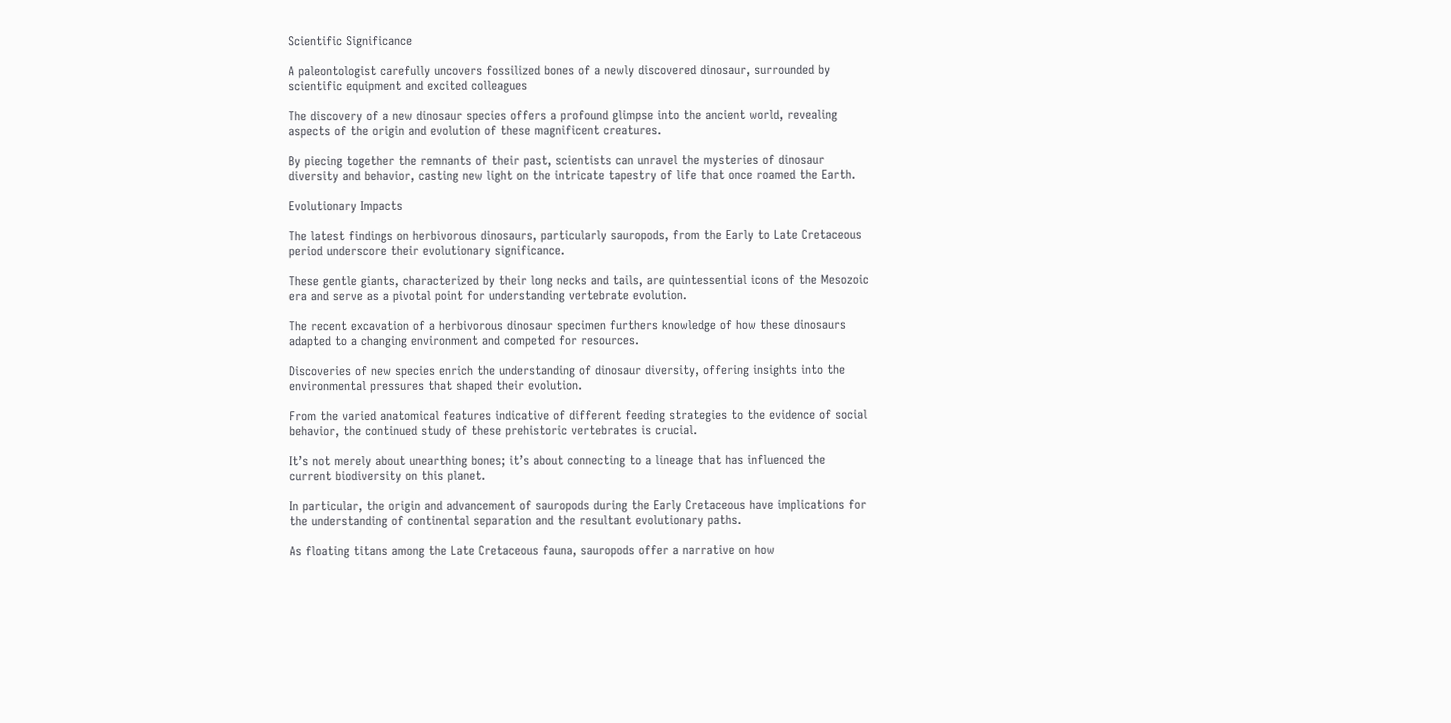Scientific Significance

A paleontologist carefully uncovers fossilized bones of a newly discovered dinosaur, surrounded by scientific equipment and excited colleagues

The discovery of a new dinosaur species offers a profound glimpse into the ancient world, revealing aspects of the origin and evolution of these magnificent creatures.

By piecing together the remnants of their past, scientists can unravel the mysteries of dinosaur diversity and behavior, casting new light on the intricate tapestry of life that once roamed the Earth.

Evolutionary Impacts

The latest findings on herbivorous dinosaurs, particularly sauropods, from the Early to Late Cretaceous period underscore their evolutionary significance.

These gentle giants, characterized by their long necks and tails, are quintessential icons of the Mesozoic era and serve as a pivotal point for understanding vertebrate evolution.

The recent excavation of a herbivorous dinosaur specimen furthers knowledge of how these dinosaurs adapted to a changing environment and competed for resources.

Discoveries of new species enrich the understanding of dinosaur diversity, offering insights into the environmental pressures that shaped their evolution.

From the varied anatomical features indicative of different feeding strategies to the evidence of social behavior, the continued study of these prehistoric vertebrates is crucial.

It’s not merely about unearthing bones; it’s about connecting to a lineage that has influenced the current biodiversity on this planet.

In particular, the origin and advancement of sauropods during the Early Cretaceous have implications for the understanding of continental separation and the resultant evolutionary paths.

As floating titans among the Late Cretaceous fauna, sauropods offer a narrative on how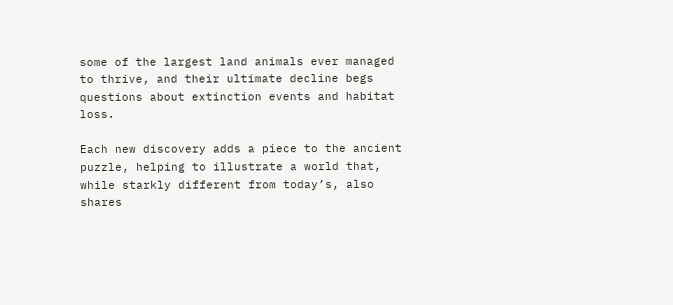some of the largest land animals ever managed to thrive, and their ultimate decline begs questions about extinction events and habitat loss.

Each new discovery adds a piece to the ancient puzzle, helping to illustrate a world that, while starkly different from today’s, also shares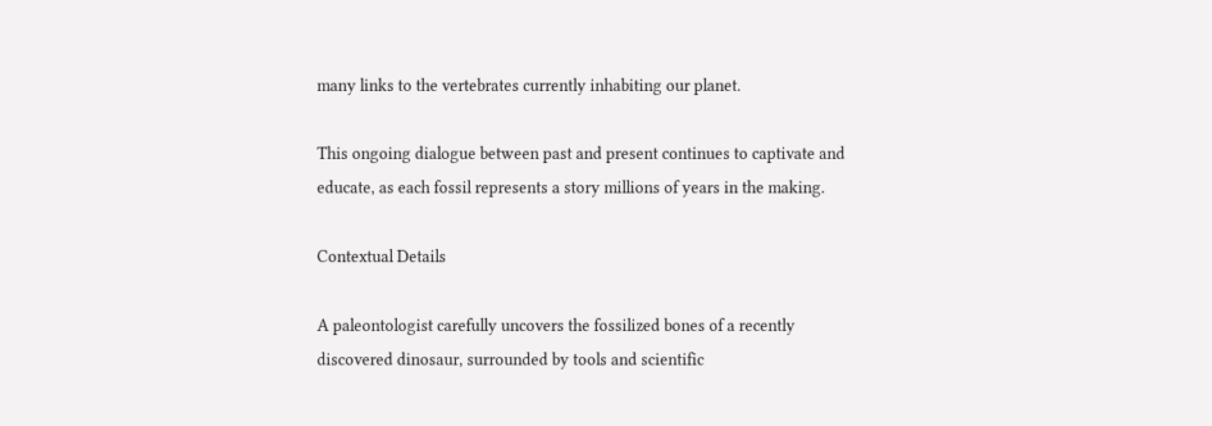many links to the vertebrates currently inhabiting our planet.

This ongoing dialogue between past and present continues to captivate and educate, as each fossil represents a story millions of years in the making.

Contextual Details

A paleontologist carefully uncovers the fossilized bones of a recently discovered dinosaur, surrounded by tools and scientific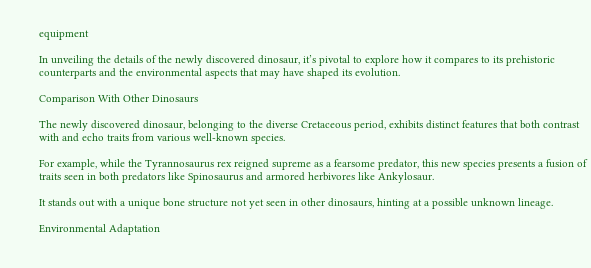equipment

In unveiling the details of the newly discovered dinosaur, it’s pivotal to explore how it compares to its prehistoric counterparts and the environmental aspects that may have shaped its evolution.

Comparison With Other Dinosaurs

The newly discovered dinosaur, belonging to the diverse Cretaceous period, exhibits distinct features that both contrast with and echo traits from various well-known species.

For example, while the Tyrannosaurus rex reigned supreme as a fearsome predator, this new species presents a fusion of traits seen in both predators like Spinosaurus and armored herbivores like Ankylosaur.

It stands out with a unique bone structure not yet seen in other dinosaurs, hinting at a possible unknown lineage.

Environmental Adaptation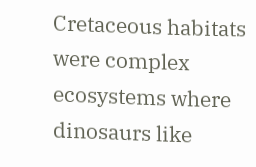Cretaceous habitats were complex ecosystems where dinosaurs like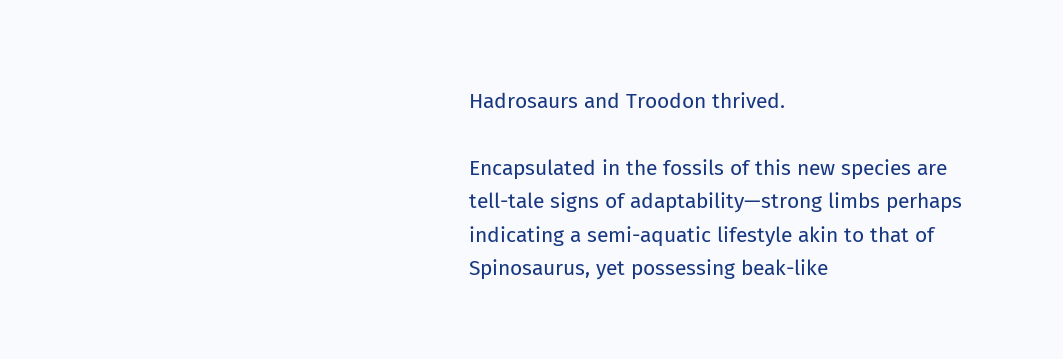Hadrosaurs and Troodon thrived.

Encapsulated in the fossils of this new species are tell-tale signs of adaptability—strong limbs perhaps indicating a semi-aquatic lifestyle akin to that of Spinosaurus, yet possessing beak-like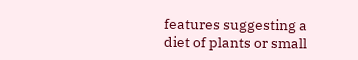features suggesting a diet of plants or small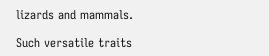lizards and mammals.

Such versatile traits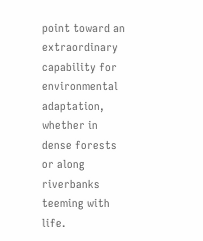point toward an extraordinary capability for environmental adaptation, whether in dense forests or along riverbanks teeming with life.